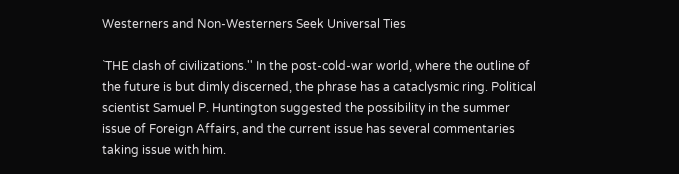Westerners and Non-Westerners Seek Universal Ties

`THE clash of civilizations.'' In the post-cold-war world, where the outline of the future is but dimly discerned, the phrase has a cataclysmic ring. Political scientist Samuel P. Huntington suggested the possibility in the summer issue of Foreign Affairs, and the current issue has several commentaries taking issue with him.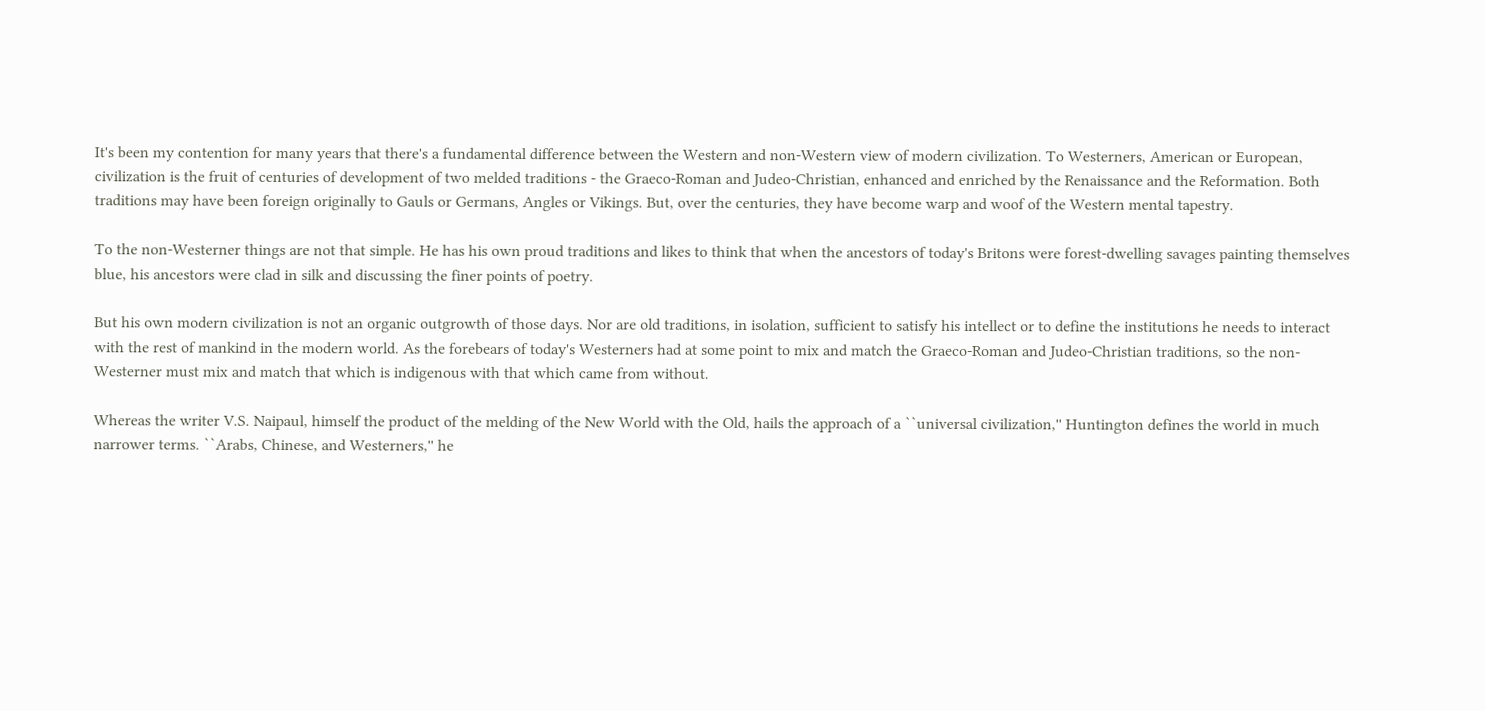It's been my contention for many years that there's a fundamental difference between the Western and non-Western view of modern civilization. To Westerners, American or European, civilization is the fruit of centuries of development of two melded traditions - the Graeco-Roman and Judeo-Christian, enhanced and enriched by the Renaissance and the Reformation. Both traditions may have been foreign originally to Gauls or Germans, Angles or Vikings. But, over the centuries, they have become warp and woof of the Western mental tapestry.

To the non-Westerner things are not that simple. He has his own proud traditions and likes to think that when the ancestors of today's Britons were forest-dwelling savages painting themselves blue, his ancestors were clad in silk and discussing the finer points of poetry.

But his own modern civilization is not an organic outgrowth of those days. Nor are old traditions, in isolation, sufficient to satisfy his intellect or to define the institutions he needs to interact with the rest of mankind in the modern world. As the forebears of today's Westerners had at some point to mix and match the Graeco-Roman and Judeo-Christian traditions, so the non-Westerner must mix and match that which is indigenous with that which came from without.

Whereas the writer V.S. Naipaul, himself the product of the melding of the New World with the Old, hails the approach of a ``universal civilization,'' Huntington defines the world in much narrower terms. ``Arabs, Chinese, and Westerners,'' he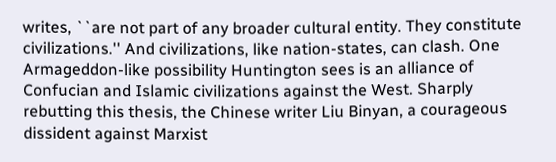writes, ``are not part of any broader cultural entity. They constitute civilizations.'' And civilizations, like nation-states, can clash. One Armageddon-like possibility Huntington sees is an alliance of Confucian and Islamic civilizations against the West. Sharply rebutting this thesis, the Chinese writer Liu Binyan, a courageous dissident against Marxist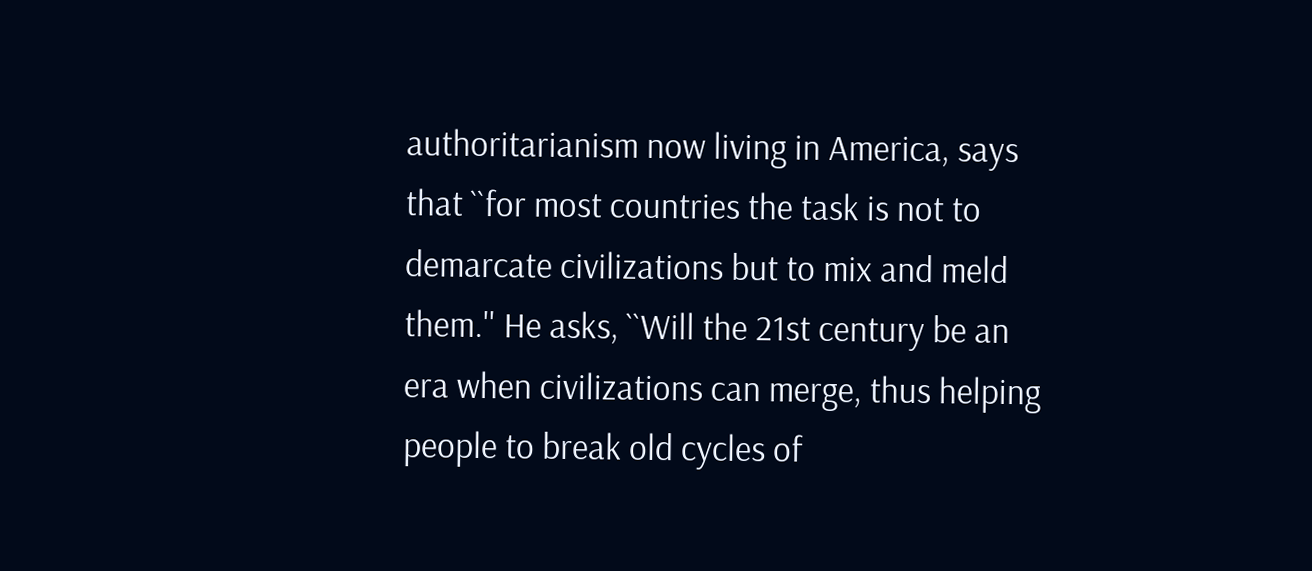authoritarianism now living in America, says that ``for most countries the task is not to demarcate civilizations but to mix and meld them.'' He asks, ``Will the 21st century be an era when civilizations can merge, thus helping people to break old cycles of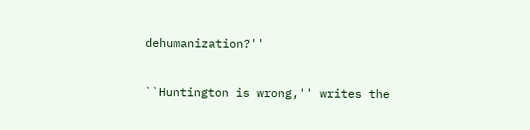dehumanization?''

``Huntington is wrong,'' writes the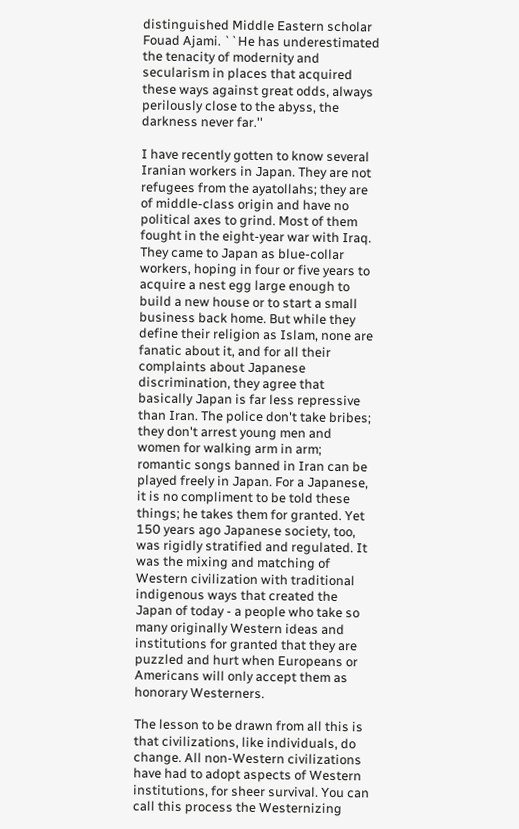distinguished Middle Eastern scholar Fouad Ajami. ``He has underestimated the tenacity of modernity and secularism in places that acquired these ways against great odds, always perilously close to the abyss, the darkness never far.''

I have recently gotten to know several Iranian workers in Japan. They are not refugees from the ayatollahs; they are of middle-class origin and have no political axes to grind. Most of them fought in the eight-year war with Iraq. They came to Japan as blue-collar workers, hoping in four or five years to acquire a nest egg large enough to build a new house or to start a small business back home. But while they define their religion as Islam, none are fanatic about it, and for all their complaints about Japanese discrimination, they agree that basically Japan is far less repressive than Iran. The police don't take bribes; they don't arrest young men and women for walking arm in arm; romantic songs banned in Iran can be played freely in Japan. For a Japanese, it is no compliment to be told these things; he takes them for granted. Yet 150 years ago Japanese society, too, was rigidly stratified and regulated. It was the mixing and matching of Western civilization with traditional indigenous ways that created the Japan of today - a people who take so many originally Western ideas and institutions for granted that they are puzzled and hurt when Europeans or Americans will only accept them as honorary Westerners.

The lesson to be drawn from all this is that civilizations, like individuals, do change. All non-Western civilizations have had to adopt aspects of Western institutions, for sheer survival. You can call this process the Westernizing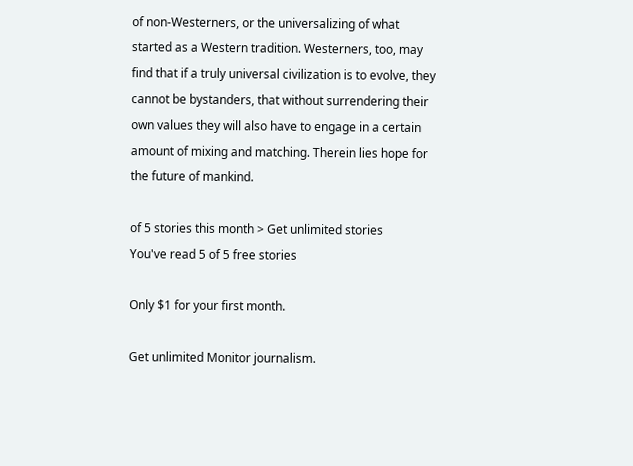of non-Westerners, or the universalizing of what started as a Western tradition. Westerners, too, may find that if a truly universal civilization is to evolve, they cannot be bystanders, that without surrendering their own values they will also have to engage in a certain amount of mixing and matching. Therein lies hope for the future of mankind.

of 5 stories this month > Get unlimited stories
You've read 5 of 5 free stories

Only $1 for your first month.

Get unlimited Monitor journalism.